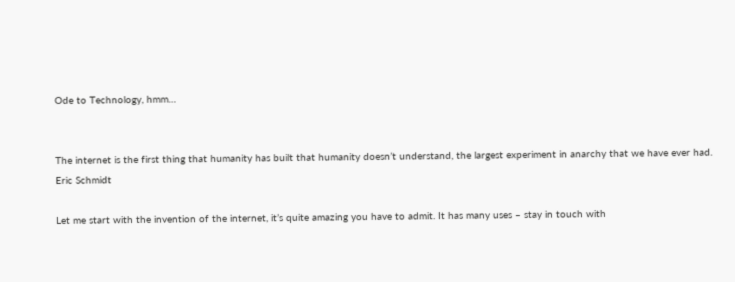Ode to Technology, hmm…


The internet is the first thing that humanity has built that humanity doesn’t understand, the largest experiment in anarchy that we have ever had. Eric Schmidt

Let me start with the invention of the internet, it’s quite amazing you have to admit. It has many uses – stay in touch with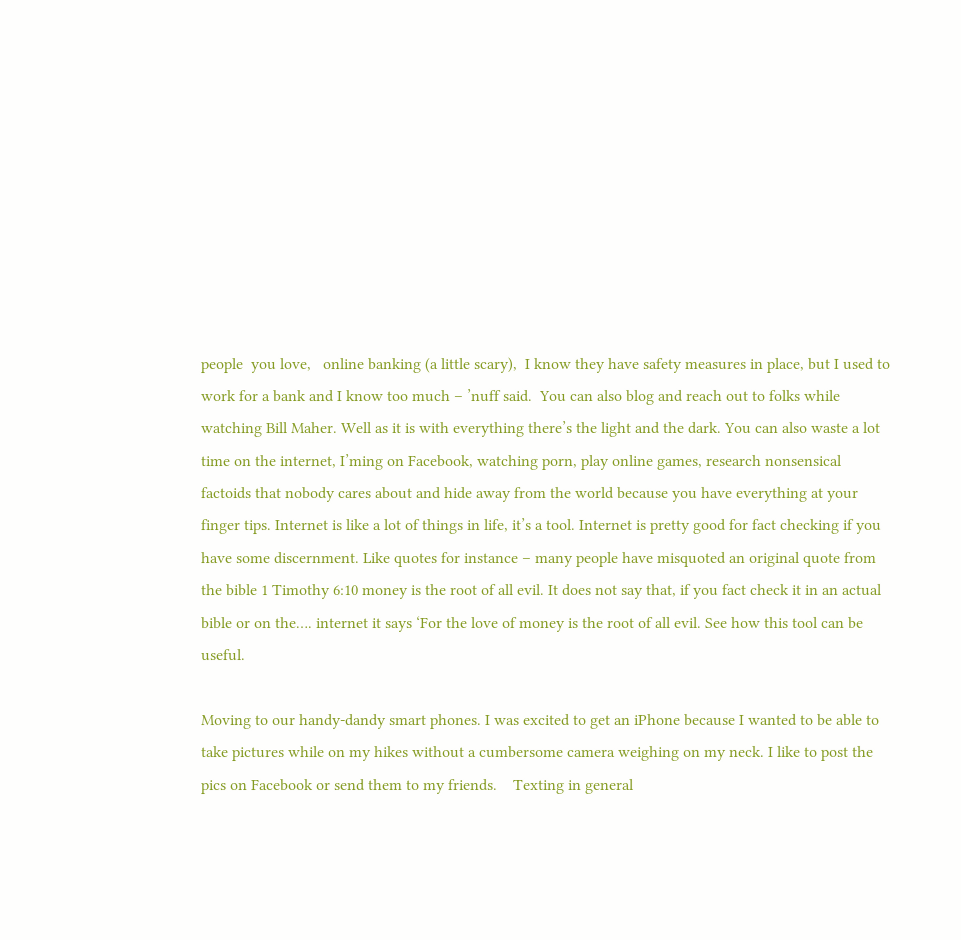people  you love,   online banking (a little scary),  I know they have safety measures in place, but I used to work for a bank and I know too much – ’nuff said.  You can also blog and reach out to folks while watching Bill Maher. Well as it is with everything there’s the light and the dark. You can also waste a lot time on the internet, I’ming on Facebook, watching porn, play online games, research nonsensical factoids that nobody cares about and hide away from the world because you have everything at your finger tips. Internet is like a lot of things in life, it’s a tool. Internet is pretty good for fact checking if you have some discernment. Like quotes for instance – many people have misquoted an original quote from the bible 1 Timothy 6:10 money is the root of all evil. It does not say that, if you fact check it in an actual bible or on the…. internet it says ‘For the love of money is the root of all evil. See how this tool can be useful.

Moving to our handy-dandy smart phones. I was excited to get an iPhone because I wanted to be able to take pictures while on my hikes without a cumbersome camera weighing on my neck. I like to post the pics on Facebook or send them to my friends.    Texting in general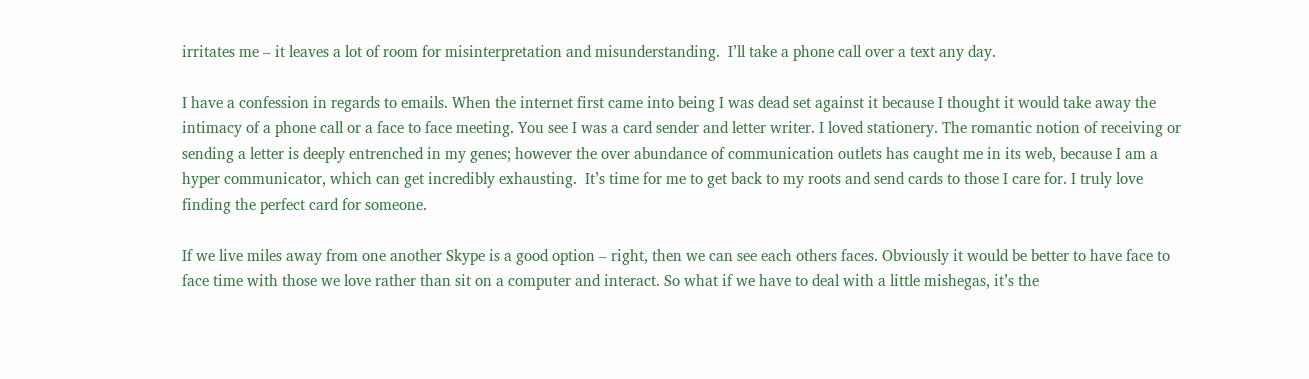irritates me – it leaves a lot of room for misinterpretation and misunderstanding.  I’ll take a phone call over a text any day.

I have a confession in regards to emails. When the internet first came into being I was dead set against it because I thought it would take away the intimacy of a phone call or a face to face meeting. You see I was a card sender and letter writer. I loved stationery. The romantic notion of receiving or sending a letter is deeply entrenched in my genes; however the over abundance of communication outlets has caught me in its web, because I am a hyper communicator, which can get incredibly exhausting.  It’s time for me to get back to my roots and send cards to those I care for. I truly love finding the perfect card for someone.

If we live miles away from one another Skype is a good option – right, then we can see each others faces. Obviously it would be better to have face to face time with those we love rather than sit on a computer and interact. So what if we have to deal with a little mishegas, it’s the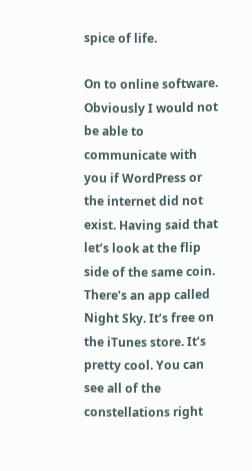spice of life.

On to online software. Obviously I would not be able to communicate with you if WordPress or the internet did not exist. Having said that let’s look at the flip side of the same coin. There’s an app called Night Sky. It’s free on the iTunes store. It’s pretty cool. You can see all of the constellations right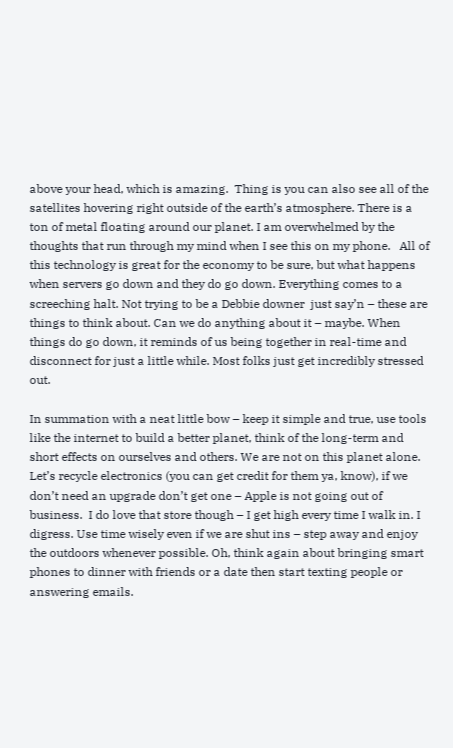above your head, which is amazing.  Thing is you can also see all of the satellites hovering right outside of the earth’s atmosphere. There is a ton of metal floating around our planet. I am overwhelmed by the thoughts that run through my mind when I see this on my phone.   All of this technology is great for the economy to be sure, but what happens when servers go down and they do go down. Everything comes to a screeching halt. Not trying to be a Debbie downer  just say’n – these are things to think about. Can we do anything about it – maybe. When things do go down, it reminds of us being together in real-time and disconnect for just a little while. Most folks just get incredibly stressed out.

In summation with a neat little bow – keep it simple and true, use tools like the internet to build a better planet, think of the long-term and short effects on ourselves and others. We are not on this planet alone. Let’s recycle electronics (you can get credit for them ya, know), if we don’t need an upgrade don’t get one – Apple is not going out of business.  I do love that store though – I get high every time I walk in. I digress. Use time wisely even if we are shut ins – step away and enjoy the outdoors whenever possible. Oh, think again about bringing smart phones to dinner with friends or a date then start texting people or answering emails.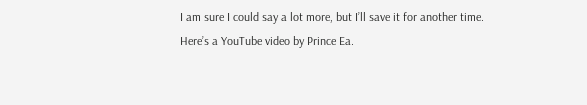I am sure I could say a lot more, but I’ll save it for another time.  Here’s a YouTube video by Prince Ea.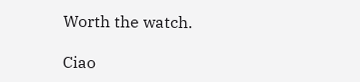Worth the watch.

Ciao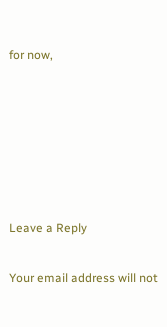for now,






Leave a Reply

Your email address will not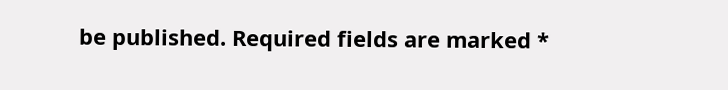be published. Required fields are marked *